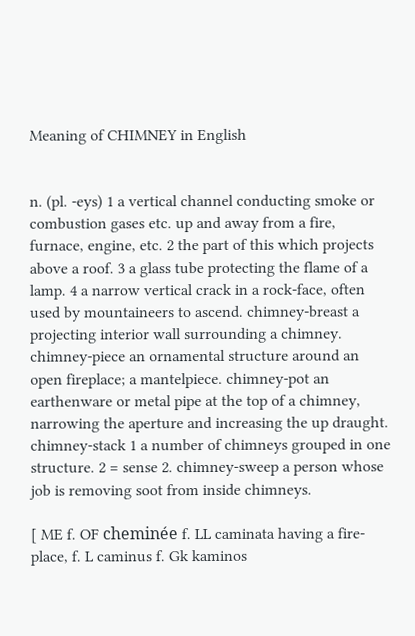Meaning of CHIMNEY in English


n. (pl. -eys) 1 a vertical channel conducting smoke or combustion gases etc. up and away from a fire, furnace, engine, etc. 2 the part of this which projects above a roof. 3 a glass tube protecting the flame of a lamp. 4 a narrow vertical crack in a rock-face, often used by mountaineers to ascend. chimney-breast a projecting interior wall surrounding a chimney. chimney-piece an ornamental structure around an open fireplace; a mantelpiece. chimney-pot an earthenware or metal pipe at the top of a chimney, narrowing the aperture and increasing the up draught. chimney-stack 1 a number of chimneys grouped in one structure. 2 = sense 2. chimney-sweep a person whose job is removing soot from inside chimneys.

[ ME f. OF cheminée f. LL caminata having a fire-place, f. L caminus f. Gk kaminos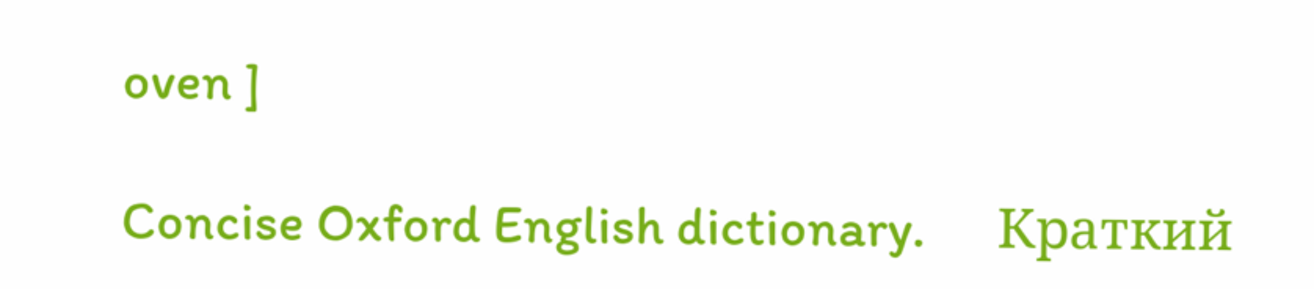oven ]

Concise Oxford English dictionary.      Краткий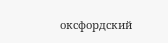оксфордский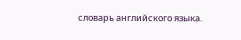словарь английского языка.